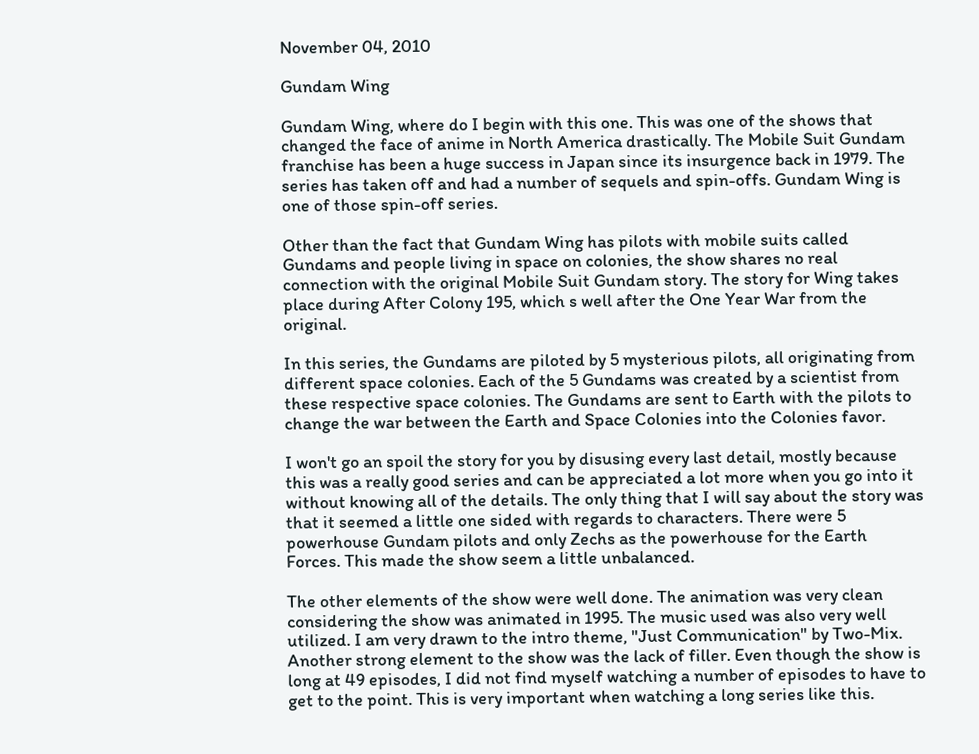November 04, 2010

Gundam Wing

Gundam Wing, where do I begin with this one. This was one of the shows that changed the face of anime in North America drastically. The Mobile Suit Gundam franchise has been a huge success in Japan since its insurgence back in 1979. The series has taken off and had a number of sequels and spin-offs. Gundam Wing is one of those spin-off series.

Other than the fact that Gundam Wing has pilots with mobile suits called Gundams and people living in space on colonies, the show shares no real connection with the original Mobile Suit Gundam story. The story for Wing takes place during After Colony 195, which s well after the One Year War from the original.

In this series, the Gundams are piloted by 5 mysterious pilots, all originating from different space colonies. Each of the 5 Gundams was created by a scientist from these respective space colonies. The Gundams are sent to Earth with the pilots to change the war between the Earth and Space Colonies into the Colonies favor.

I won't go an spoil the story for you by disusing every last detail, mostly because this was a really good series and can be appreciated a lot more when you go into it without knowing all of the details. The only thing that I will say about the story was that it seemed a little one sided with regards to characters. There were 5 powerhouse Gundam pilots and only Zechs as the powerhouse for the Earth Forces. This made the show seem a little unbalanced.

The other elements of the show were well done. The animation was very clean considering the show was animated in 1995. The music used was also very well utilized. I am very drawn to the intro theme, "Just Communication" by Two-Mix. Another strong element to the show was the lack of filler. Even though the show is long at 49 episodes, I did not find myself watching a number of episodes to have to get to the point. This is very important when watching a long series like this.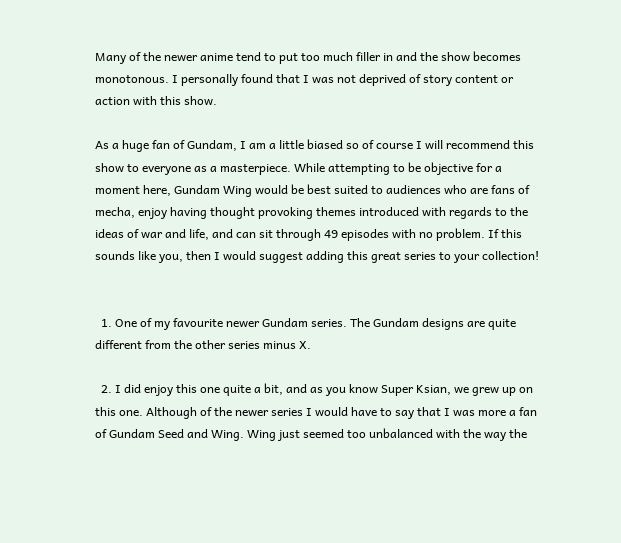Many of the newer anime tend to put too much filler in and the show becomes monotonous. I personally found that I was not deprived of story content or action with this show.

As a huge fan of Gundam, I am a little biased so of course I will recommend this show to everyone as a masterpiece. While attempting to be objective for a moment here, Gundam Wing would be best suited to audiences who are fans of mecha, enjoy having thought provoking themes introduced with regards to the ideas of war and life, and can sit through 49 episodes with no problem. If this sounds like you, then I would suggest adding this great series to your collection!


  1. One of my favourite newer Gundam series. The Gundam designs are quite different from the other series minus X.

  2. I did enjoy this one quite a bit, and as you know Super Ksian, we grew up on this one. Although of the newer series I would have to say that I was more a fan of Gundam Seed and Wing. Wing just seemed too unbalanced with the way the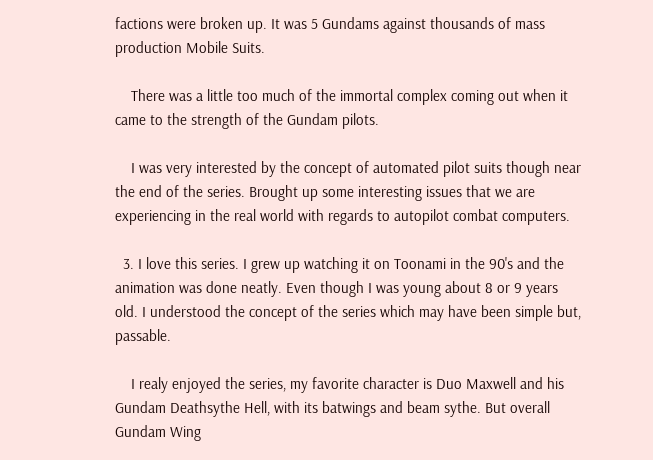factions were broken up. It was 5 Gundams against thousands of mass production Mobile Suits.

    There was a little too much of the immortal complex coming out when it came to the strength of the Gundam pilots.

    I was very interested by the concept of automated pilot suits though near the end of the series. Brought up some interesting issues that we are experiencing in the real world with regards to autopilot combat computers.

  3. I love this series. I grew up watching it on Toonami in the 90's and the animation was done neatly. Even though I was young about 8 or 9 years old. I understood the concept of the series which may have been simple but, passable.

    I realy enjoyed the series, my favorite character is Duo Maxwell and his Gundam Deathsythe Hell, with its batwings and beam sythe. But overall Gundam Wing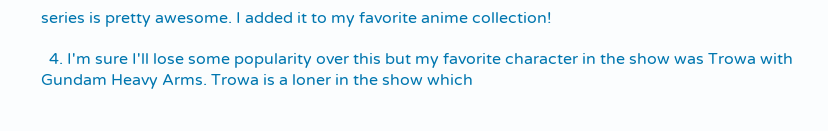series is pretty awesome. I added it to my favorite anime collection!

  4. I'm sure I'll lose some popularity over this but my favorite character in the show was Trowa with Gundam Heavy Arms. Trowa is a loner in the show which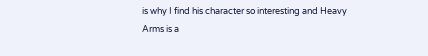is why I find his character so interesting and Heavy Arms is a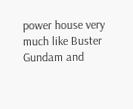power house very much like Buster Gundam and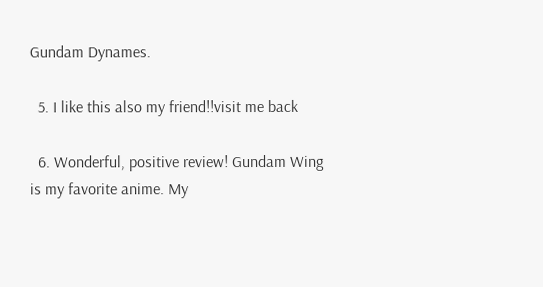Gundam Dynames.

  5. I like this also my friend!!visit me back

  6. Wonderful, positive review! Gundam Wing is my favorite anime. My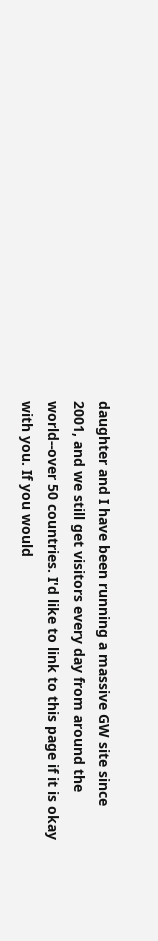daughter and I have been running a massive GW site since 2001, and we still get visitors every day from around the world--over 50 countries. I'd like to link to this page if it is okay with you. If you would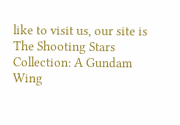like to visit us, our site is The Shooting Stars Collection: A Gundam Wing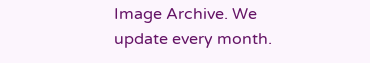Image Archive. We update every month.